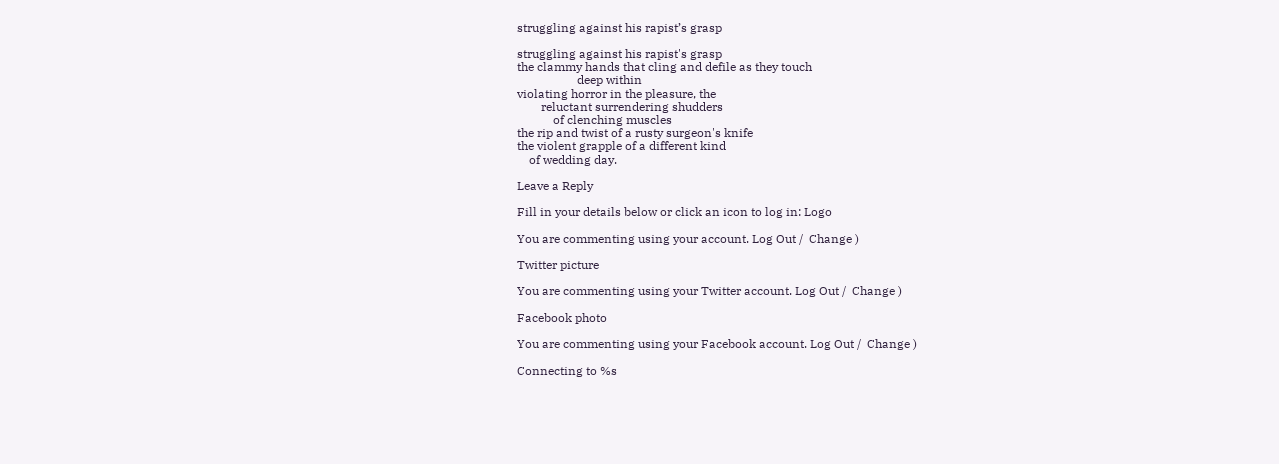struggling against his rapist’s grasp

struggling against his rapist's grasp
the clammy hands that cling and defile as they touch
                    deep within
violating horror in the pleasure, the
        reluctant surrendering shudders
            of clenching muscles
the rip and twist of a rusty surgeon's knife
the violent grapple of a different kind
    of wedding day.

Leave a Reply

Fill in your details below or click an icon to log in: Logo

You are commenting using your account. Log Out /  Change )

Twitter picture

You are commenting using your Twitter account. Log Out /  Change )

Facebook photo

You are commenting using your Facebook account. Log Out /  Change )

Connecting to %s